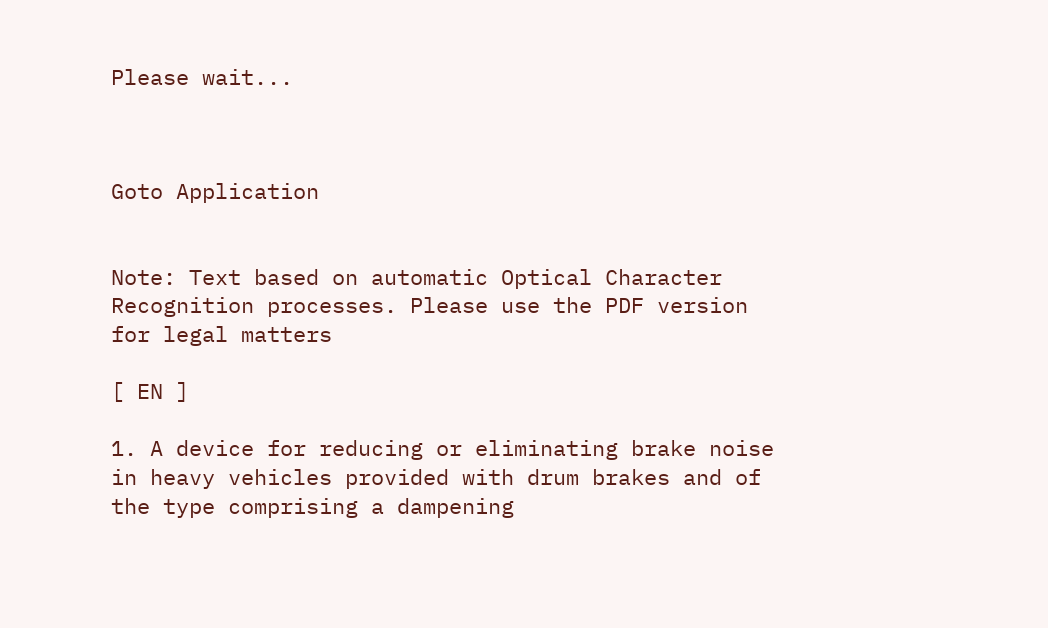Please wait...



Goto Application


Note: Text based on automatic Optical Character Recognition processes. Please use the PDF version for legal matters

[ EN ]

1. A device for reducing or eliminating brake noise in heavy vehicles provided with drum brakes and of the type comprising a dampening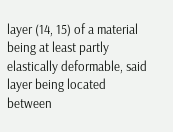layer (14, 15) of a material being at least partly elastically deformable, said layer being located between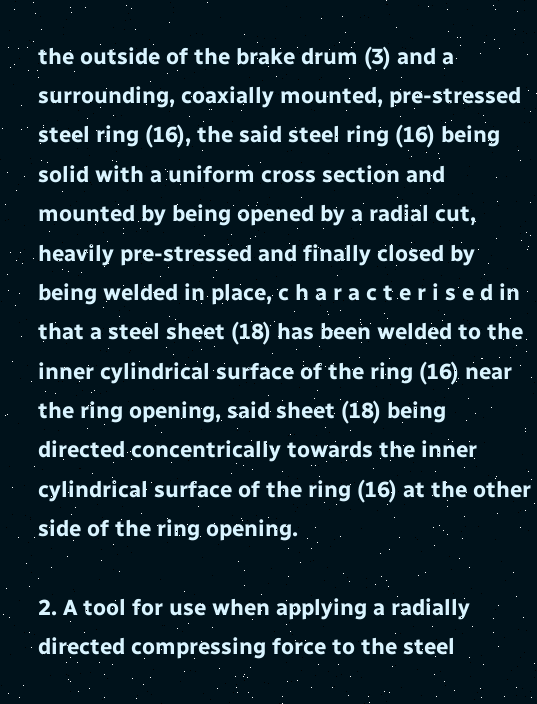the outside of the brake drum (3) and a surrounding, coaxially mounted, pre-stressed steel ring (16), the said steel ring (16) being solid with a uniform cross section and mounted by being opened by a radial cut, heavily pre-stressed and finally closed by being welded in place, c h a r a c t e r i s e d in that a steel sheet (18) has been welded to the inner cylindrical surface of the ring (16) near the ring opening, said sheet (18) being directed concentrically towards the inner cylindrical surface of the ring (16) at the other side of the ring opening.

2. A tool for use when applying a radially directed compressing force to the steel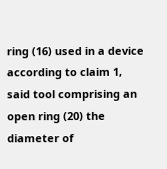ring (16) used in a device according to claim 1, said tool comprising an open ring (20) the diameter of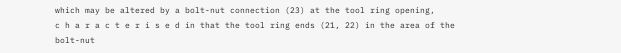which may be altered by a bolt-nut connection (23) at the tool ring opening,
c h a r a c t e r i s e d in that the tool ring ends (21, 22) in the area of the bolt-nut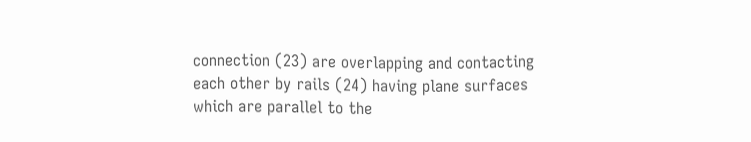connection (23) are overlapping and contacting each other by rails (24) having plane surfaces which are parallel to the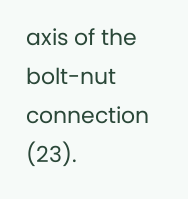axis of the bolt-nut connection (23).